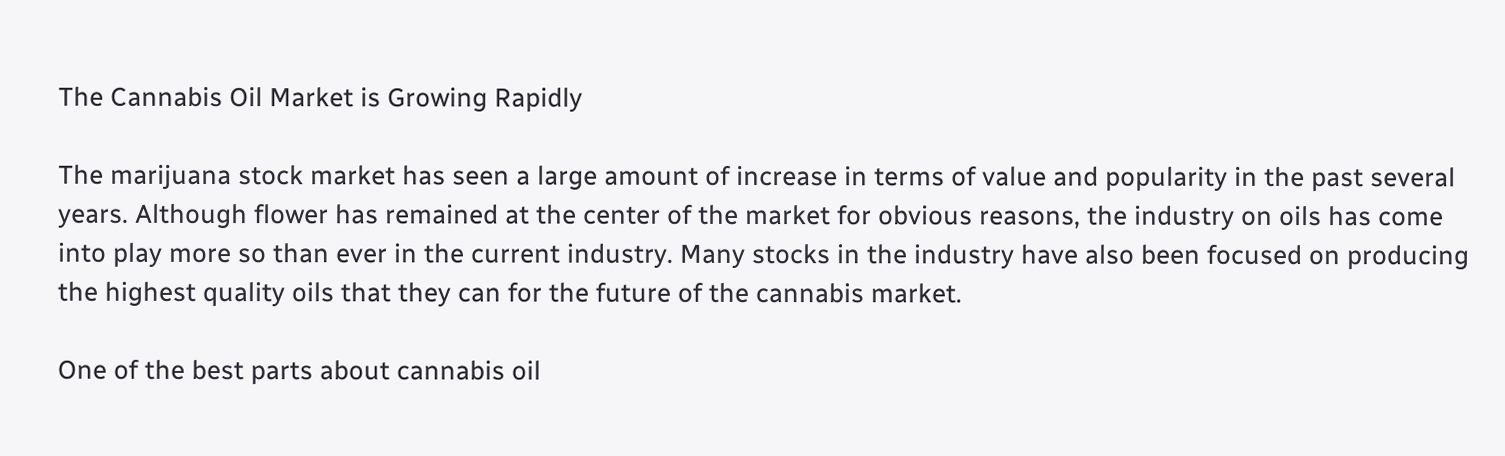The Cannabis Oil Market is Growing Rapidly

The marijuana stock market has seen a large amount of increase in terms of value and popularity in the past several years. Although flower has remained at the center of the market for obvious reasons, the industry on oils has come into play more so than ever in the current industry. Many stocks in the industry have also been focused on producing the highest quality oils that they can for the future of the cannabis market.

One of the best parts about cannabis oil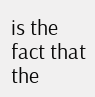is the fact that the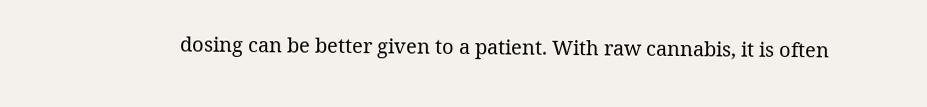dosing can be better given to a patient. With raw cannabis, it is often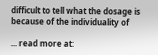difficult to tell what the dosage is because of the individuality of

... read more at: